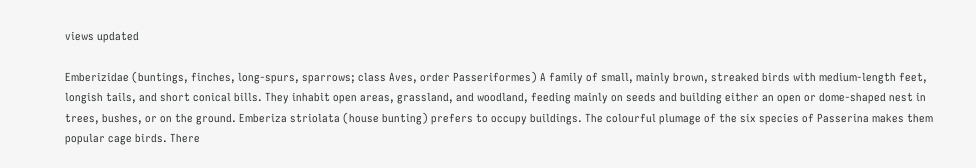views updated

Emberizidae (buntings, finches, long-spurs, sparrows; class Aves, order Passeriformes) A family of small, mainly brown, streaked birds with medium-length feet, longish tails, and short conical bills. They inhabit open areas, grassland, and woodland, feeding mainly on seeds and building either an open or dome-shaped nest in trees, bushes, or on the ground. Emberiza striolata (house bunting) prefers to occupy buildings. The colourful plumage of the six species of Passerina makes them popular cage birds. There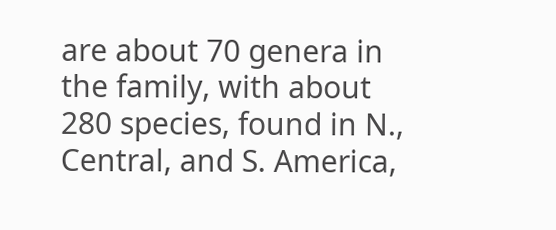are about 70 genera in the family, with about 280 species, found in N., Central, and S. America,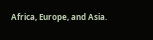Africa, Europe, and Asia.